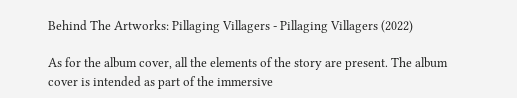Behind The Artworks: Pillaging Villagers - Pillaging Villagers (2022)

As for the album cover, all the elements of the story are present. The album cover is intended as part of the immersive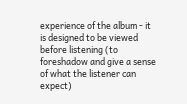experience of the album - it is designed to be viewed before listening (to foreshadow and give a sense of what the listener can expect)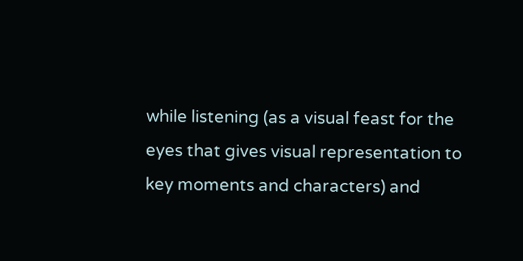while listening (as a visual feast for the eyes that gives visual representation to key moments and characters) and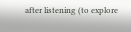after listening (to explore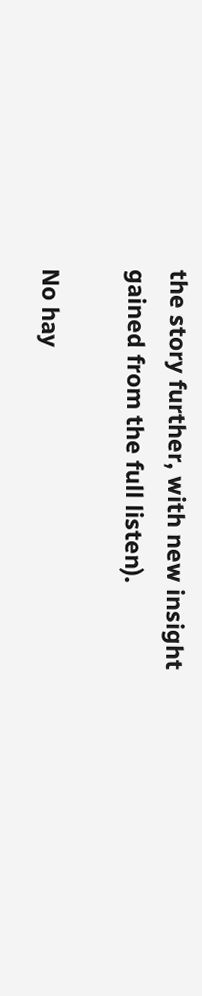the story further, with new insight gained from the full listen).

No hay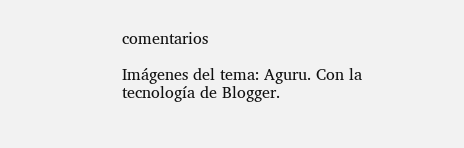comentarios

Imágenes del tema: Aguru. Con la tecnología de Blogger.